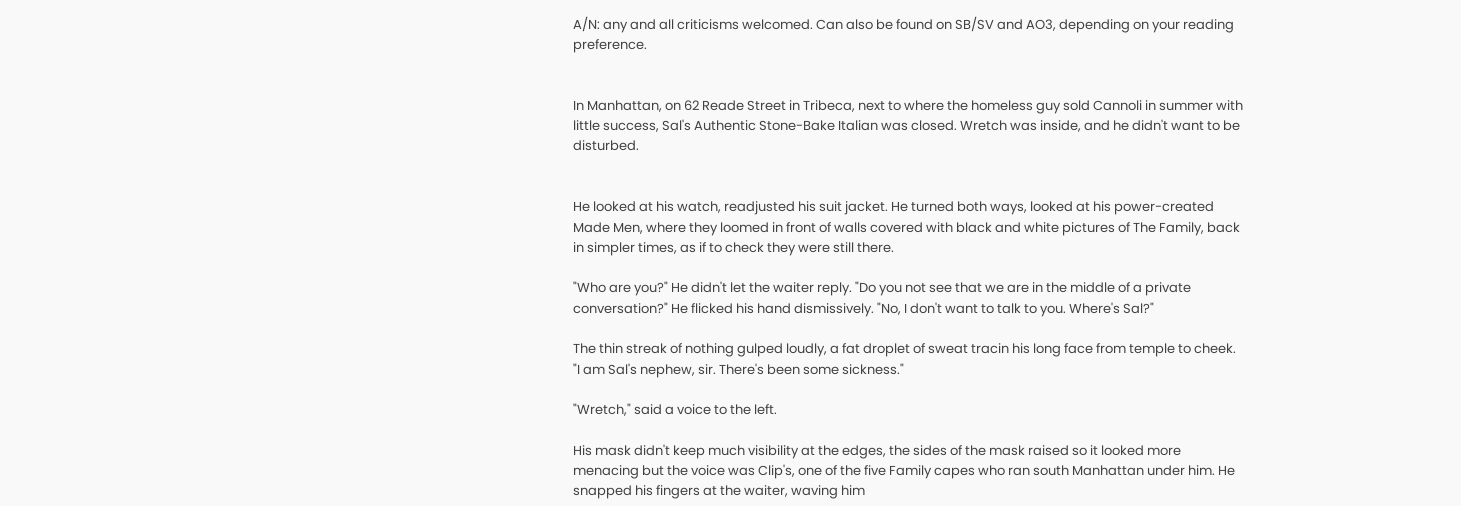A/N: any and all criticisms welcomed. Can also be found on SB/SV and AO3, depending on your reading preference.


In Manhattan, on 62 Reade Street in Tribeca, next to where the homeless guy sold Cannoli in summer with little success, Sal's Authentic Stone-Bake Italian was closed. Wretch was inside, and he didn't want to be disturbed.


He looked at his watch, readjusted his suit jacket. He turned both ways, looked at his power-created Made Men, where they loomed in front of walls covered with black and white pictures of The Family, back in simpler times, as if to check they were still there.

"Who are you?" He didn't let the waiter reply. "Do you not see that we are in the middle of a private conversation?" He flicked his hand dismissively. "No, I don't want to talk to you. Where's Sal?"

The thin streak of nothing gulped loudly, a fat droplet of sweat tracin his long face from temple to cheek. "I am Sal's nephew, sir. There's been some sickness."

"Wretch," said a voice to the left.

His mask didn't keep much visibility at the edges, the sides of the mask raised so it looked more menacing but the voice was Clip's, one of the five Family capes who ran south Manhattan under him. He snapped his fingers at the waiter, waving him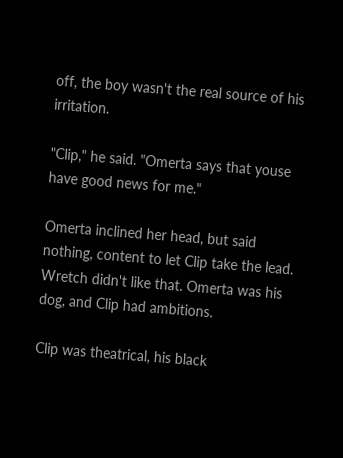off, the boy wasn't the real source of his irritation.

"Clip," he said. "Omerta says that youse have good news for me."

Omerta inclined her head, but said nothing, content to let Clip take the lead. Wretch didn't like that. Omerta was his dog, and Clip had ambitions.

Clip was theatrical, his black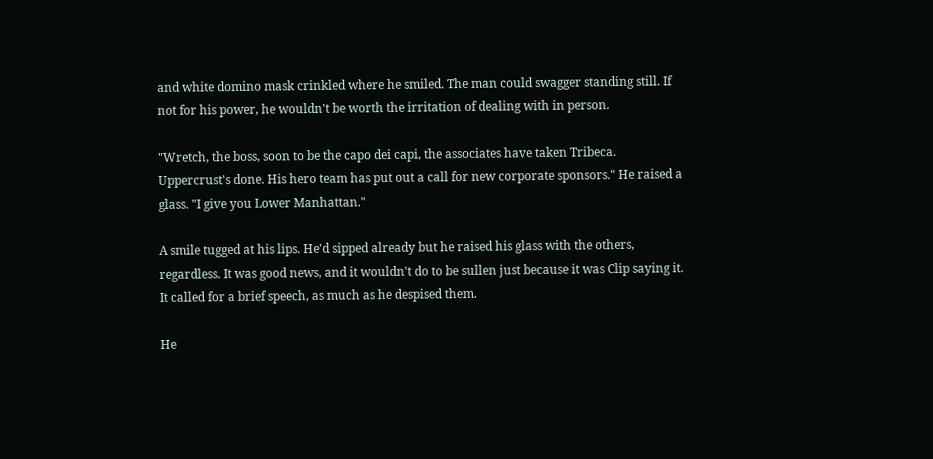and white domino mask crinkled where he smiled. The man could swagger standing still. If not for his power, he wouldn't be worth the irritation of dealing with in person.

"Wretch, the boss, soon to be the capo dei capi, the associates have taken Tribeca. Uppercrust's done. His hero team has put out a call for new corporate sponsors." He raised a glass. "I give you Lower Manhattan."

A smile tugged at his lips. He'd sipped already but he raised his glass with the others, regardless. It was good news, and it wouldn't do to be sullen just because it was Clip saying it. It called for a brief speech, as much as he despised them.

He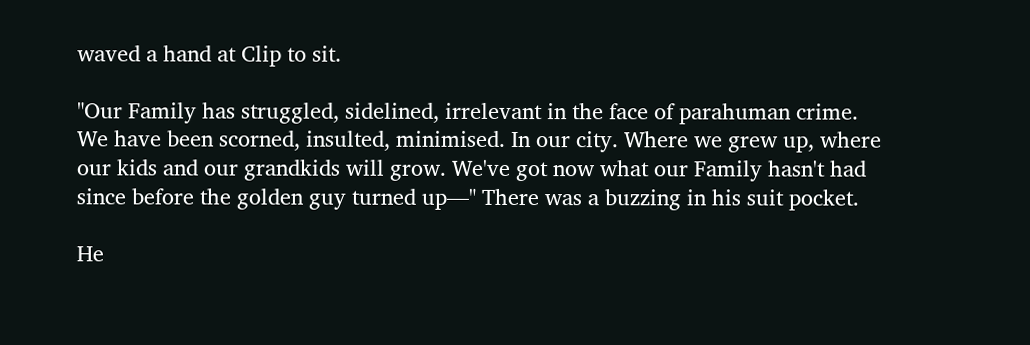waved a hand at Clip to sit.

"Our Family has struggled, sidelined, irrelevant in the face of parahuman crime. We have been scorned, insulted, minimised. In our city. Where we grew up, where our kids and our grandkids will grow. We've got now what our Family hasn't had since before the golden guy turned up—" There was a buzzing in his suit pocket.

He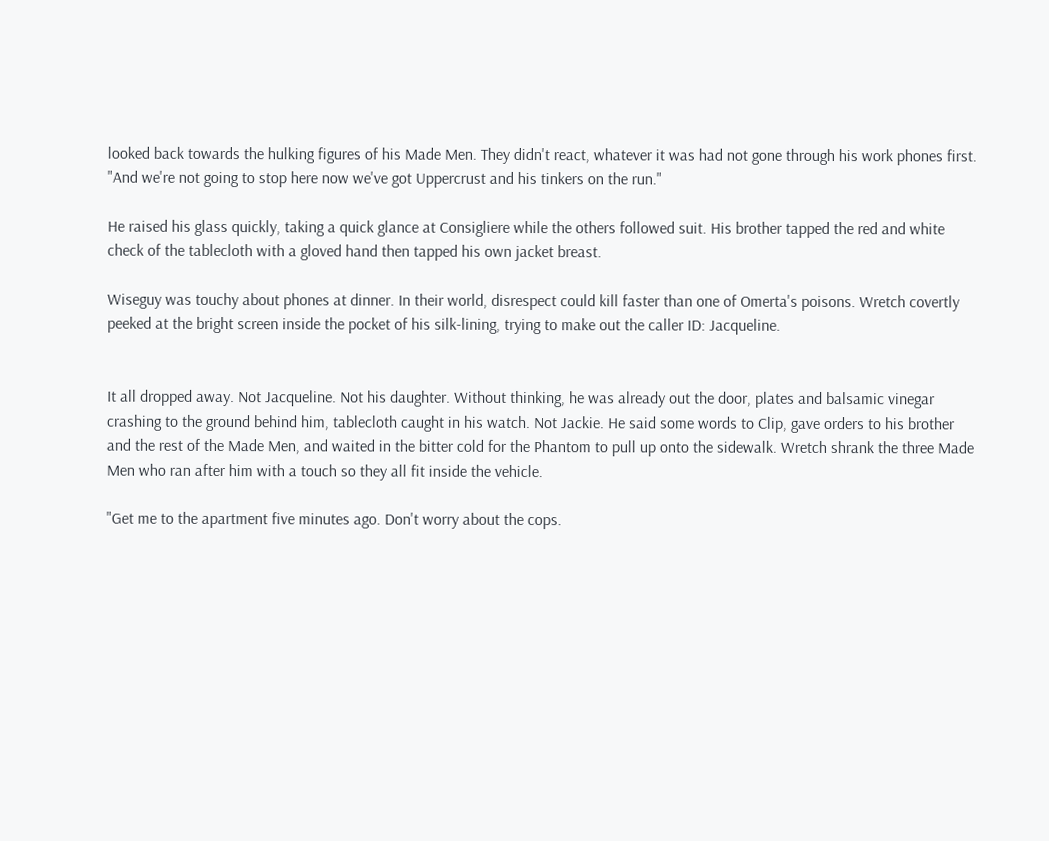looked back towards the hulking figures of his Made Men. They didn't react, whatever it was had not gone through his work phones first. "And we're not going to stop here now we've got Uppercrust and his tinkers on the run."

He raised his glass quickly, taking a quick glance at Consigliere while the others followed suit. His brother tapped the red and white check of the tablecloth with a gloved hand then tapped his own jacket breast.

Wiseguy was touchy about phones at dinner. In their world, disrespect could kill faster than one of Omerta's poisons. Wretch covertly peeked at the bright screen inside the pocket of his silk-lining, trying to make out the caller ID: Jacqueline.


It all dropped away. Not Jacqueline. Not his daughter. Without thinking, he was already out the door, plates and balsamic vinegar crashing to the ground behind him, tablecloth caught in his watch. Not Jackie. He said some words to Clip, gave orders to his brother and the rest of the Made Men, and waited in the bitter cold for the Phantom to pull up onto the sidewalk. Wretch shrank the three Made Men who ran after him with a touch so they all fit inside the vehicle.

"Get me to the apartment five minutes ago. Don't worry about the cops.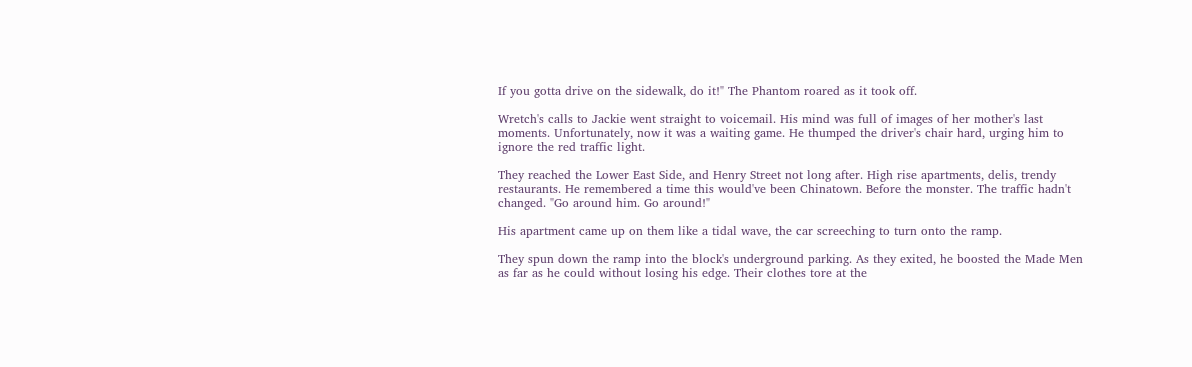If you gotta drive on the sidewalk, do it!" The Phantom roared as it took off.

Wretch's calls to Jackie went straight to voicemail. His mind was full of images of her mother's last moments. Unfortunately, now it was a waiting game. He thumped the driver's chair hard, urging him to ignore the red traffic light.

They reached the Lower East Side, and Henry Street not long after. High rise apartments, delis, trendy restaurants. He remembered a time this would've been Chinatown. Before the monster. The traffic hadn't changed. "Go around him. Go around!"

His apartment came up on them like a tidal wave, the car screeching to turn onto the ramp.

They spun down the ramp into the block's underground parking. As they exited, he boosted the Made Men as far as he could without losing his edge. Their clothes tore at the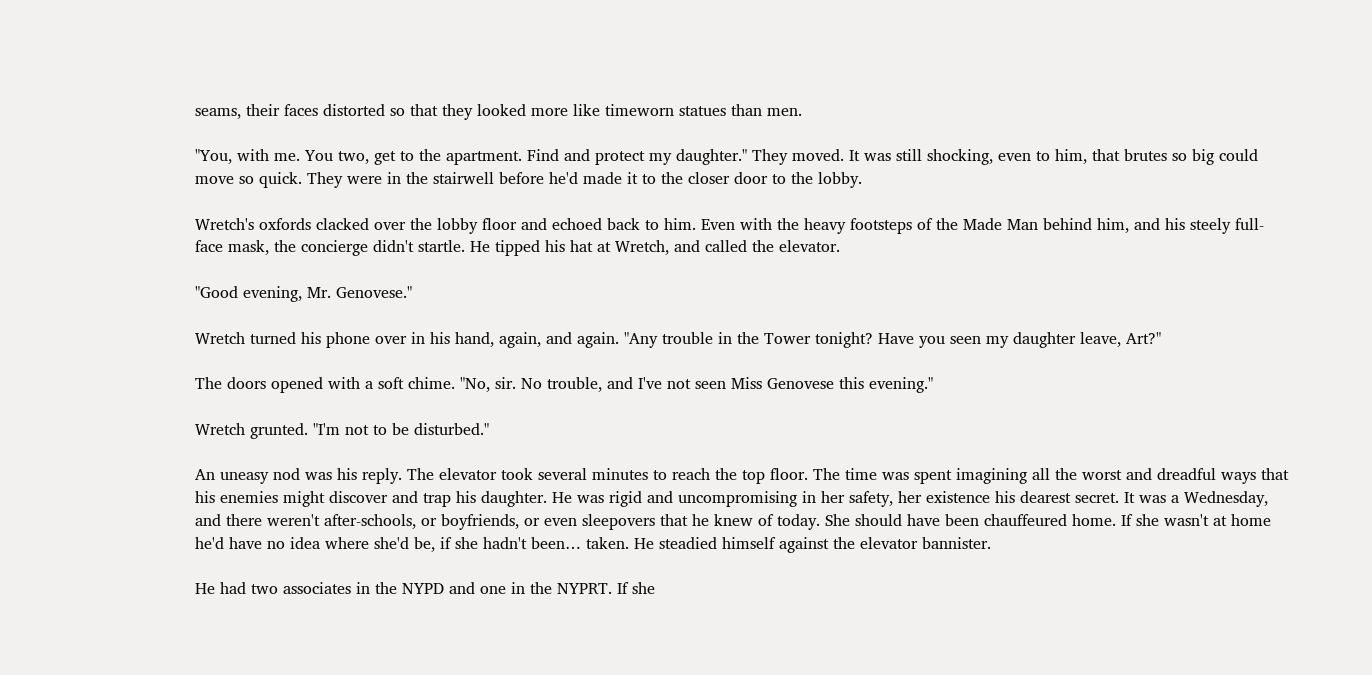seams, their faces distorted so that they looked more like timeworn statues than men.

"You, with me. You two, get to the apartment. Find and protect my daughter." They moved. It was still shocking, even to him, that brutes so big could move so quick. They were in the stairwell before he'd made it to the closer door to the lobby.

Wretch's oxfords clacked over the lobby floor and echoed back to him. Even with the heavy footsteps of the Made Man behind him, and his steely full-face mask, the concierge didn't startle. He tipped his hat at Wretch, and called the elevator.

"Good evening, Mr. Genovese."

Wretch turned his phone over in his hand, again, and again. "Any trouble in the Tower tonight? Have you seen my daughter leave, Art?"

The doors opened with a soft chime. "No, sir. No trouble, and I've not seen Miss Genovese this evening."

Wretch grunted. "I'm not to be disturbed."

An uneasy nod was his reply. The elevator took several minutes to reach the top floor. The time was spent imagining all the worst and dreadful ways that his enemies might discover and trap his daughter. He was rigid and uncompromising in her safety, her existence his dearest secret. It was a Wednesday, and there weren't after-schools, or boyfriends, or even sleepovers that he knew of today. She should have been chauffeured home. If she wasn't at home he'd have no idea where she'd be, if she hadn't been… taken. He steadied himself against the elevator bannister.

He had two associates in the NYPD and one in the NYPRT. If she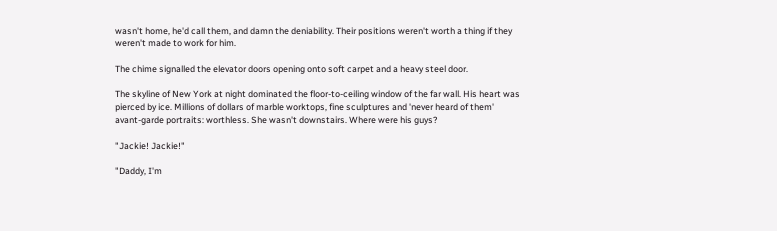wasn't home, he'd call them, and damn the deniability. Their positions weren't worth a thing if they weren't made to work for him.

The chime signalled the elevator doors opening onto soft carpet and a heavy steel door.

The skyline of New York at night dominated the floor-to-ceiling window of the far wall. His heart was pierced by ice. Millions of dollars of marble worktops, fine sculptures and 'never heard of them' avant-garde portraits: worthless. She wasn't downstairs. Where were his guys?

"Jackie! Jackie!"

"Daddy, I'm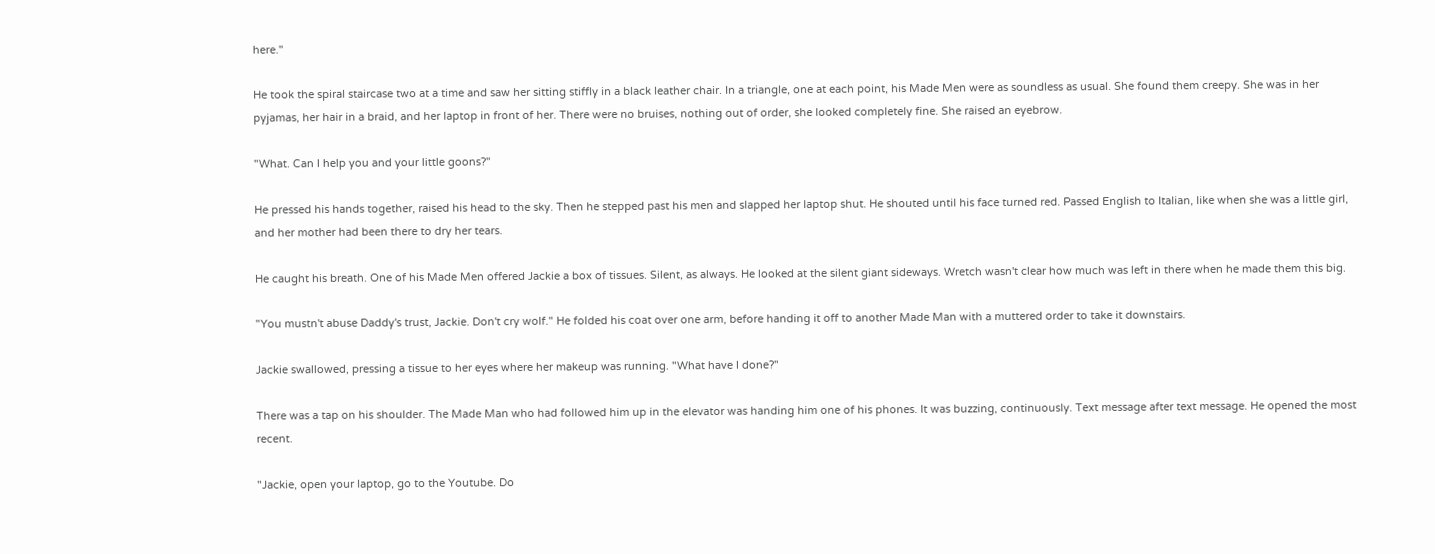here."

He took the spiral staircase two at a time and saw her sitting stiffly in a black leather chair. In a triangle, one at each point, his Made Men were as soundless as usual. She found them creepy. She was in her pyjamas, her hair in a braid, and her laptop in front of her. There were no bruises, nothing out of order, she looked completely fine. She raised an eyebrow.

"What. Can I help you and your little goons?"

He pressed his hands together, raised his head to the sky. Then he stepped past his men and slapped her laptop shut. He shouted until his face turned red. Passed English to Italian, like when she was a little girl, and her mother had been there to dry her tears.

He caught his breath. One of his Made Men offered Jackie a box of tissues. Silent, as always. He looked at the silent giant sideways. Wretch wasn't clear how much was left in there when he made them this big.

"You mustn't abuse Daddy's trust, Jackie. Don't cry wolf." He folded his coat over one arm, before handing it off to another Made Man with a muttered order to take it downstairs.

Jackie swallowed, pressing a tissue to her eyes where her makeup was running. "What have I done?"

There was a tap on his shoulder. The Made Man who had followed him up in the elevator was handing him one of his phones. It was buzzing, continuously. Text message after text message. He opened the most recent.

"Jackie, open your laptop, go to the Youtube. Do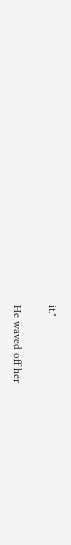it."

He waved off her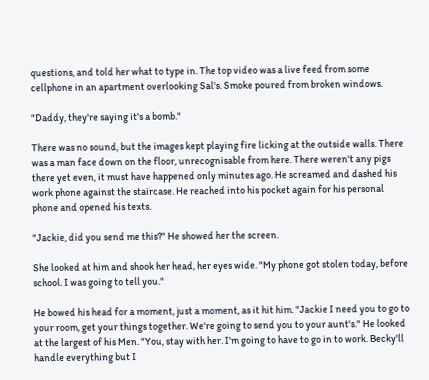questions, and told her what to type in. The top video was a live feed from some cellphone in an apartment overlooking Sal's. Smoke poured from broken windows.

"Daddy, they're saying it's a bomb."

There was no sound, but the images kept playing fire licking at the outside walls. There was a man face down on the floor, unrecognisable from here. There weren't any pigs there yet even, it must have happened only minutes ago. He screamed and dashed his work phone against the staircase. He reached into his pocket again for his personal phone and opened his texts.

"Jackie, did you send me this?" He showed her the screen.

She looked at him and shook her head, her eyes wide. "My phone got stolen today, before school. I was going to tell you."

He bowed his head for a moment, just a moment, as it hit him. "Jackie I need you to go to your room, get your things together. We're going to send you to your aunt's." He looked at the largest of his Men. "You, stay with her. I'm going to have to go in to work. Becky'll handle everything but I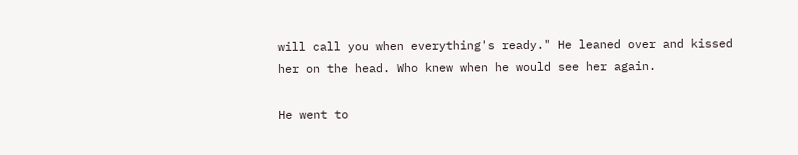will call you when everything's ready." He leaned over and kissed her on the head. Who knew when he would see her again.

He went to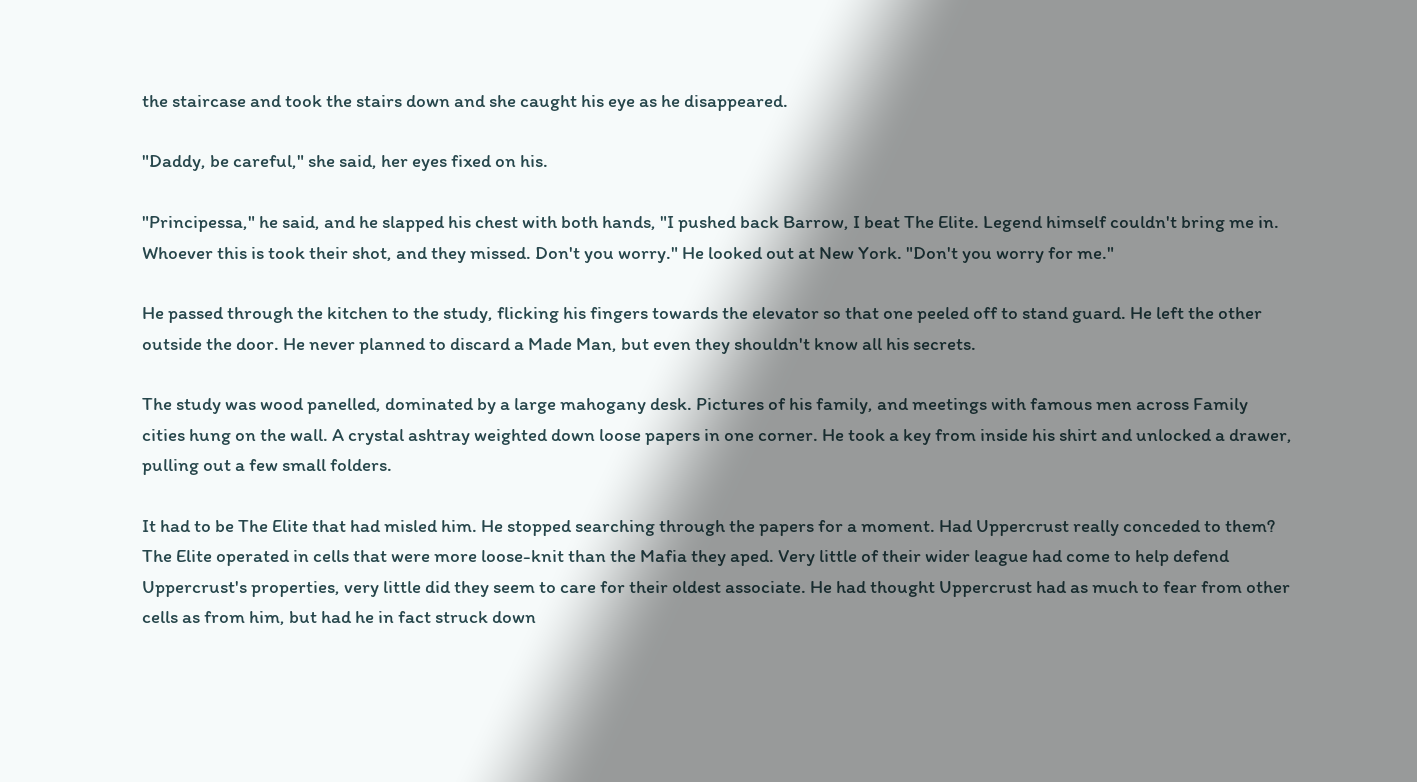the staircase and took the stairs down and she caught his eye as he disappeared.

"Daddy, be careful," she said, her eyes fixed on his.

"Principessa," he said, and he slapped his chest with both hands, "I pushed back Barrow, I beat The Elite. Legend himself couldn't bring me in. Whoever this is took their shot, and they missed. Don't you worry." He looked out at New York. "Don't you worry for me."

He passed through the kitchen to the study, flicking his fingers towards the elevator so that one peeled off to stand guard. He left the other outside the door. He never planned to discard a Made Man, but even they shouldn't know all his secrets.

The study was wood panelled, dominated by a large mahogany desk. Pictures of his family, and meetings with famous men across Family cities hung on the wall. A crystal ashtray weighted down loose papers in one corner. He took a key from inside his shirt and unlocked a drawer, pulling out a few small folders.

It had to be The Elite that had misled him. He stopped searching through the papers for a moment. Had Uppercrust really conceded to them? The Elite operated in cells that were more loose-knit than the Mafia they aped. Very little of their wider league had come to help defend Uppercrust's properties, very little did they seem to care for their oldest associate. He had thought Uppercrust had as much to fear from other cells as from him, but had he in fact struck down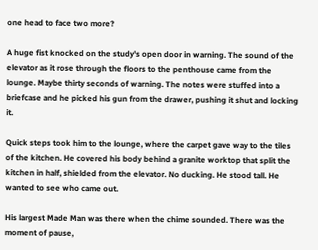one head to face two more?

A huge fist knocked on the study's open door in warning. The sound of the elevator as it rose through the floors to the penthouse came from the lounge. Maybe thirty seconds of warning. The notes were stuffed into a briefcase and he picked his gun from the drawer, pushing it shut and locking it.

Quick steps took him to the lounge, where the carpet gave way to the tiles of the kitchen. He covered his body behind a granite worktop that split the kitchen in half, shielded from the elevator. No ducking. He stood tall. He wanted to see who came out.

His largest Made Man was there when the chime sounded. There was the moment of pause,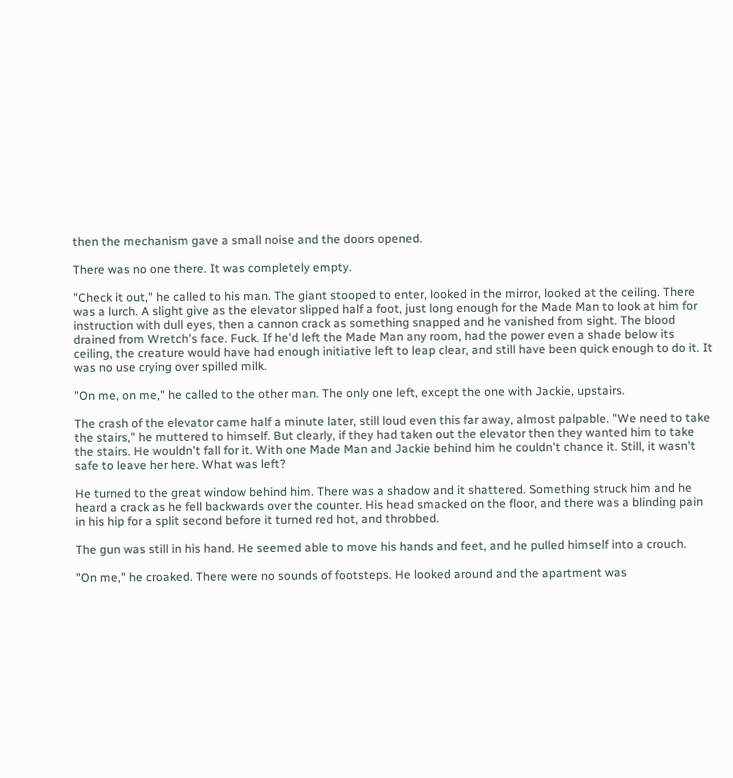then the mechanism gave a small noise and the doors opened.

There was no one there. It was completely empty.

"Check it out," he called to his man. The giant stooped to enter, looked in the mirror, looked at the ceiling. There was a lurch. A slight give as the elevator slipped half a foot, just long enough for the Made Man to look at him for instruction with dull eyes, then a cannon crack as something snapped and he vanished from sight. The blood drained from Wretch's face. Fuck. If he'd left the Made Man any room, had the power even a shade below its ceiling, the creature would have had enough initiative left to leap clear, and still have been quick enough to do it. It was no use crying over spilled milk.

"On me, on me," he called to the other man. The only one left, except the one with Jackie, upstairs.

The crash of the elevator came half a minute later, still loud even this far away, almost palpable. "We need to take the stairs," he muttered to himself. But clearly, if they had taken out the elevator then they wanted him to take the stairs. He wouldn't fall for it. With one Made Man and Jackie behind him he couldn't chance it. Still, it wasn't safe to leave her here. What was left?

He turned to the great window behind him. There was a shadow and it shattered. Something struck him and he heard a crack as he fell backwards over the counter. His head smacked on the floor, and there was a blinding pain in his hip for a split second before it turned red hot, and throbbed.

The gun was still in his hand. He seemed able to move his hands and feet, and he pulled himself into a crouch.

"On me," he croaked. There were no sounds of footsteps. He looked around and the apartment was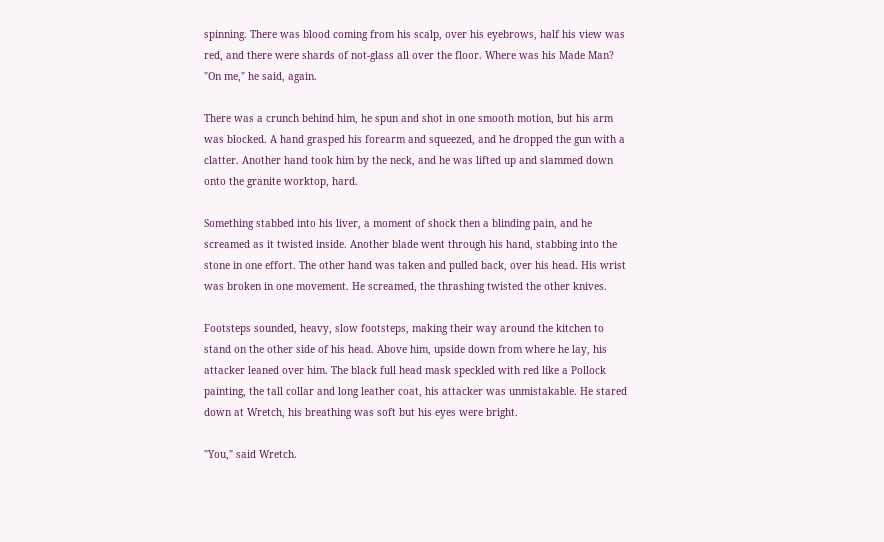spinning. There was blood coming from his scalp, over his eyebrows, half his view was red, and there were shards of not-glass all over the floor. Where was his Made Man? "On me," he said, again.

There was a crunch behind him, he spun and shot in one smooth motion, but his arm was blocked. A hand grasped his forearm and squeezed, and he dropped the gun with a clatter. Another hand took him by the neck, and he was lifted up and slammed down onto the granite worktop, hard.

Something stabbed into his liver, a moment of shock then a blinding pain, and he screamed as it twisted inside. Another blade went through his hand, stabbing into the stone in one effort. The other hand was taken and pulled back, over his head. His wrist was broken in one movement. He screamed, the thrashing twisted the other knives.

Footsteps sounded, heavy, slow footsteps, making their way around the kitchen to stand on the other side of his head. Above him, upside down from where he lay, his attacker leaned over him. The black full head mask speckled with red like a Pollock painting, the tall collar and long leather coat, his attacker was unmistakable. He stared down at Wretch, his breathing was soft but his eyes were bright.

"You," said Wretch.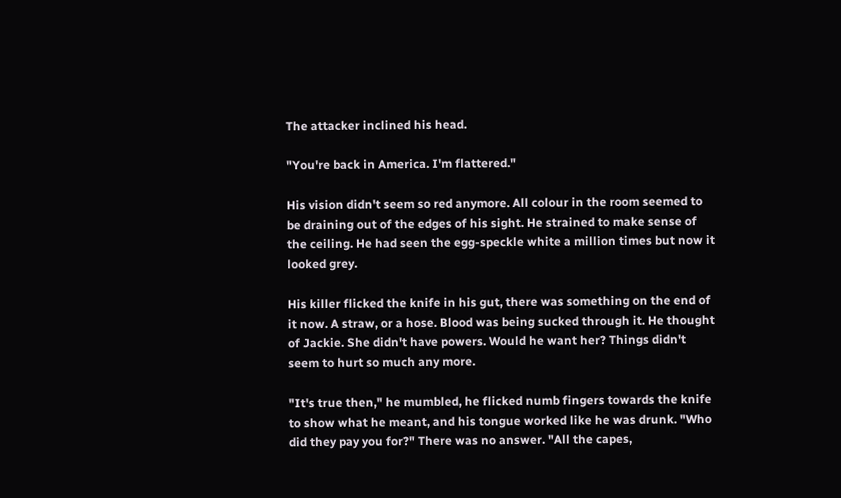The attacker inclined his head.

"You're back in America. I'm flattered."

His vision didn't seem so red anymore. All colour in the room seemed to be draining out of the edges of his sight. He strained to make sense of the ceiling. He had seen the egg-speckle white a million times but now it looked grey.

His killer flicked the knife in his gut, there was something on the end of it now. A straw, or a hose. Blood was being sucked through it. He thought of Jackie. She didn't have powers. Would he want her? Things didn't seem to hurt so much any more.

"It's true then," he mumbled, he flicked numb fingers towards the knife to show what he meant, and his tongue worked like he was drunk. "Who did they pay you for?" There was no answer. "All the capes,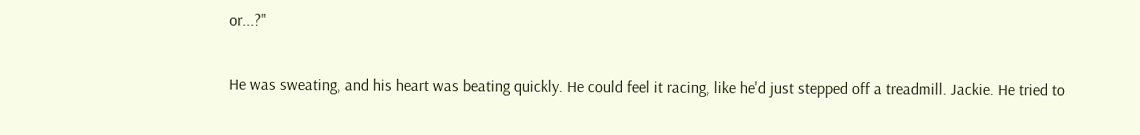or...?"

He was sweating, and his heart was beating quickly. He could feel it racing, like he'd just stepped off a treadmill. Jackie. He tried to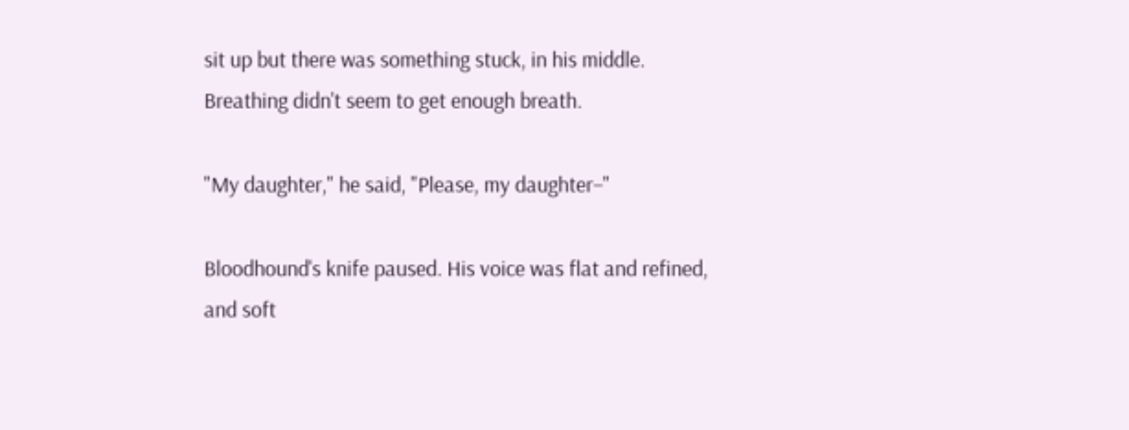sit up but there was something stuck, in his middle. Breathing didn't seem to get enough breath.

"My daughter," he said, "Please, my daughter–"

Bloodhound's knife paused. His voice was flat and refined, and soft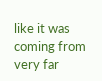like it was coming from very far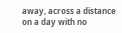away, across a distance on a day with no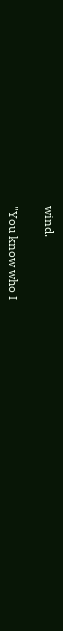wind.

"You know who I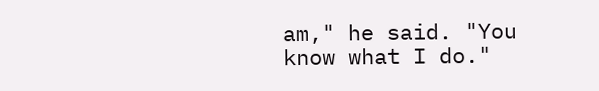am," he said. "You know what I do."